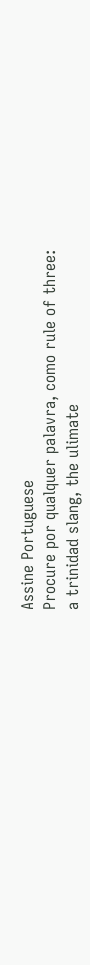Assine Portuguese
Procure por qualquer palavra, como rule of three:
a trinidad slang, the ulimate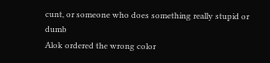cunt, or someone who does something really stupid or dumb
Alok ordered the wrong color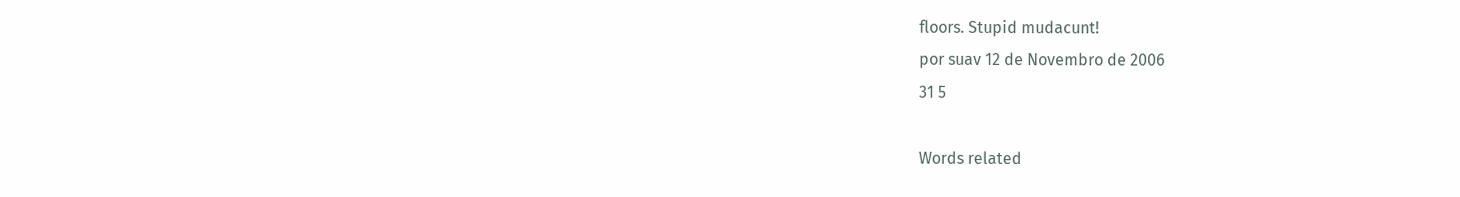floors. Stupid mudacunt!
por suav 12 de Novembro de 2006
31 5

Words related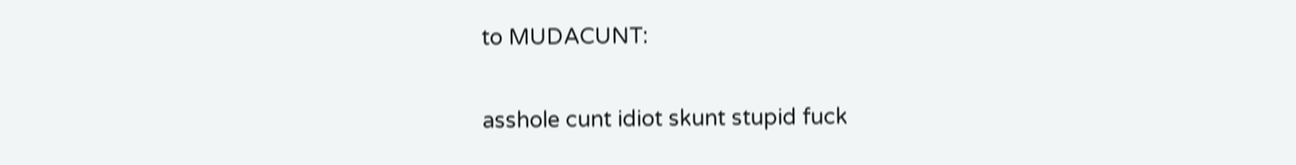to MUDACUNT:

asshole cunt idiot skunt stupid fuck